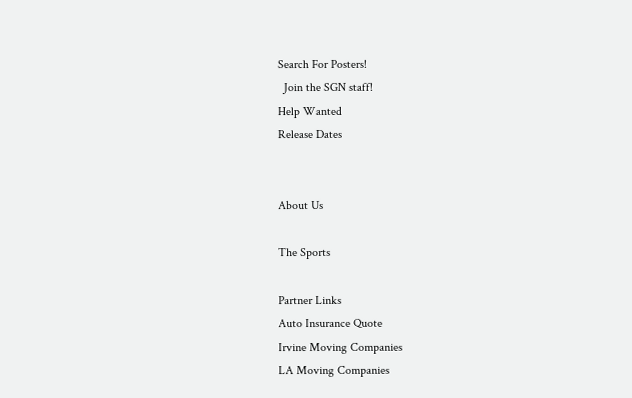Search For Posters!
  Join the SGN staff!
Help Wanted
Release Dates


About Us

The Sports

Partner Links
Auto Insurance Quote
Irvine Moving Companies
LA Moving Companies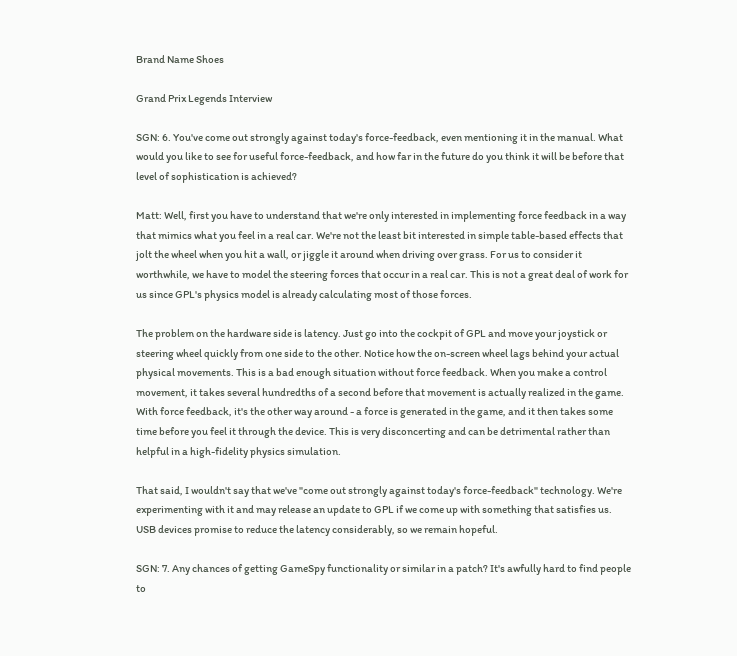Brand Name Shoes

Grand Prix Legends Interview

SGN: 6. You've come out strongly against today's force-feedback, even mentioning it in the manual. What would you like to see for useful force-feedback, and how far in the future do you think it will be before that level of sophistication is achieved?

Matt: Well, first you have to understand that we're only interested in implementing force feedback in a way that mimics what you feel in a real car. We're not the least bit interested in simple table-based effects that jolt the wheel when you hit a wall, or jiggle it around when driving over grass. For us to consider it worthwhile, we have to model the steering forces that occur in a real car. This is not a great deal of work for us since GPL's physics model is already calculating most of those forces.

The problem on the hardware side is latency. Just go into the cockpit of GPL and move your joystick or steering wheel quickly from one side to the other. Notice how the on-screen wheel lags behind your actual physical movements. This is a bad enough situation without force feedback. When you make a control movement, it takes several hundredths of a second before that movement is actually realized in the game. With force feedback, it's the other way around - a force is generated in the game, and it then takes some time before you feel it through the device. This is very disconcerting and can be detrimental rather than helpful in a high-fidelity physics simulation.

That said, I wouldn't say that we've "come out strongly against today's force-feedback" technology. We're experimenting with it and may release an update to GPL if we come up with something that satisfies us. USB devices promise to reduce the latency considerably, so we remain hopeful.

SGN: 7. Any chances of getting GameSpy functionality or similar in a patch? It's awfully hard to find people to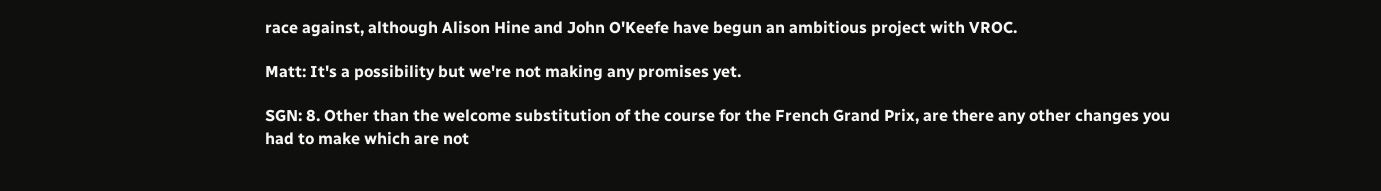race against, although Alison Hine and John O'Keefe have begun an ambitious project with VROC.

Matt: It's a possibility but we're not making any promises yet.

SGN: 8. Other than the welcome substitution of the course for the French Grand Prix, are there any other changes you had to make which are not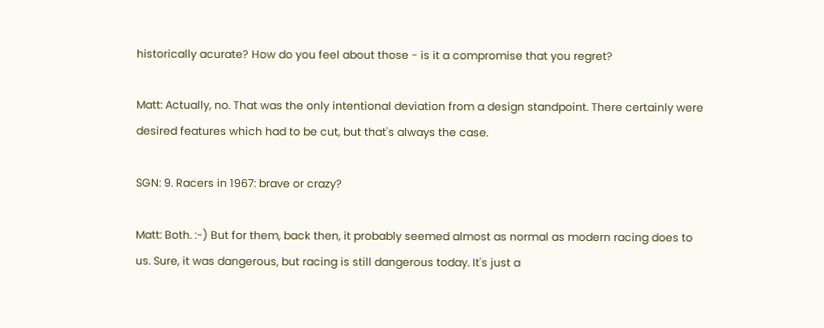historically acurate? How do you feel about those - is it a compromise that you regret?

Matt: Actually, no. That was the only intentional deviation from a design standpoint. There certainly were desired features which had to be cut, but that's always the case.

SGN: 9. Racers in 1967: brave or crazy?

Matt: Both. :-) But for them, back then, it probably seemed almost as normal as modern racing does to us. Sure, it was dangerous, but racing is still dangerous today. It's just a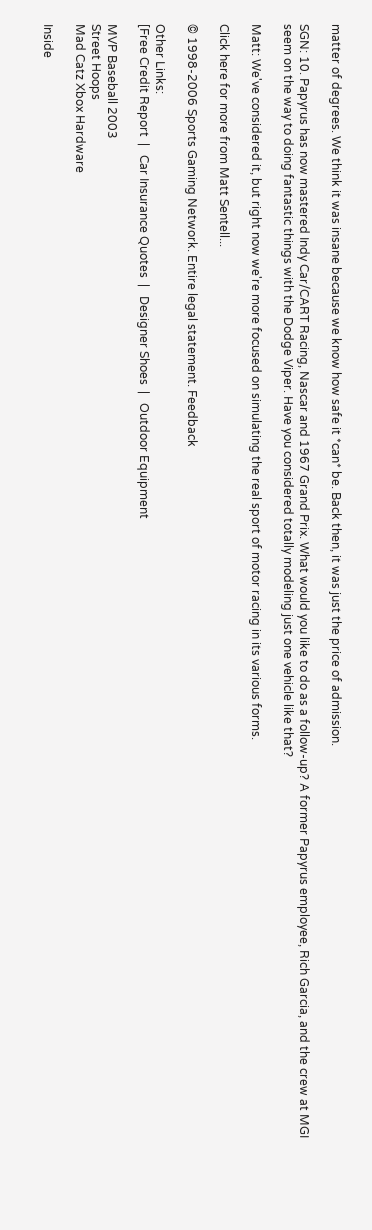matter of degrees. We think it was insane because we know how safe it *can* be. Back then, it was just the price of admission.

SGN: 10. Papyrus has now mastered Indy Car/CART Racing, Nascar and 1967 Grand Prix. What would you like to do as a follow-up? A former Papyrus employee, Rich Garcia, and the crew at MGI seem on the way to doing fantastic things with the Dodge Viper. Have you considered totally modeling just one vehicle like that?

Matt: We've considered it, but right now we're more focused on simulating the real sport of motor racing in its various forms.

Click here for more from Matt Sentell...

© 1998-2006 Sports Gaming Network. Entire legal statement. Feedback

Other Links:
[Free Credit Report  |   Car Insurance Quotes  |   Designer Shoes  |   Outdoor Equipment

MVP Baseball 2003
Street Hoops
Mad Catz Xbox Hardware

Inside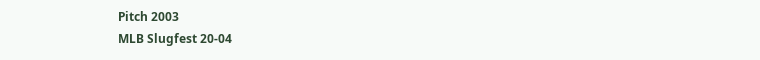Pitch 2003
MLB Slugfest 20-04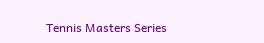Tennis Masters Series